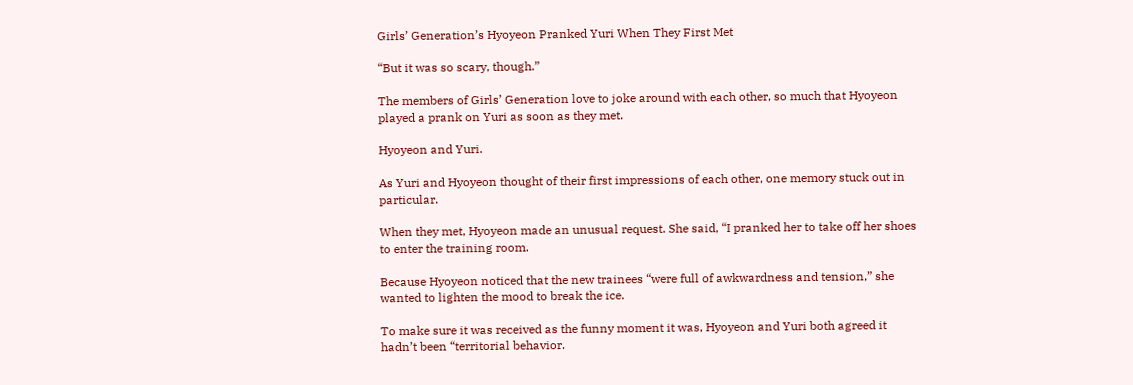Girls’ Generation’s Hyoyeon Pranked Yuri When They First Met

“But it was so scary, though.”

The members of Girls’ Generation love to joke around with each other, so much that Hyoyeon played a prank on Yuri as soon as they met.

Hyoyeon and Yuri.

As Yuri and Hyoyeon thought of their first impressions of each other, one memory stuck out in particular.

When they met, Hyoyeon made an unusual request. She said, “I pranked her to take off her shoes to enter the training room.

Because Hyoyeon noticed that the new trainees “were full of awkwardness and tension,” she wanted to lighten the mood to break the ice.

To make sure it was received as the funny moment it was, Hyoyeon and Yuri both agreed it hadn’t been “territorial behavior.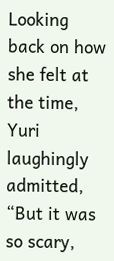Looking back on how she felt at the time, Yuri laughingly admitted, “But it was so scary,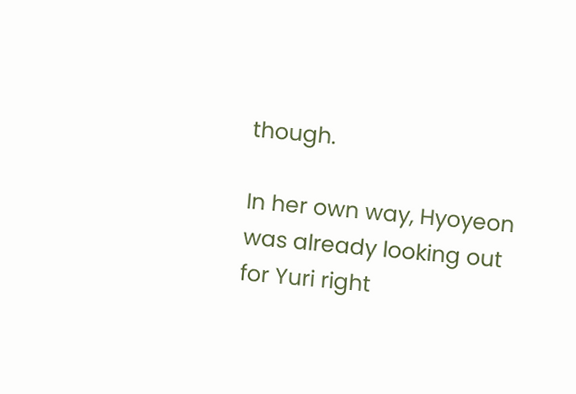though.

In her own way, Hyoyeon was already looking out for Yuri right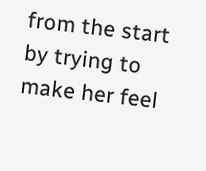from the start by trying to make her feel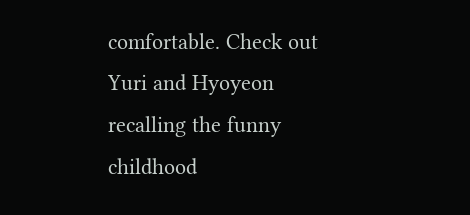comfortable. Check out Yuri and Hyoyeon recalling the funny childhood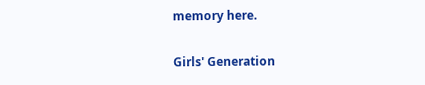memory here.

Girls' Generation